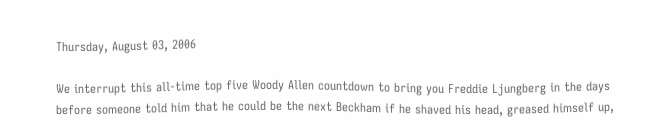Thursday, August 03, 2006

We interrupt this all-time top five Woody Allen countdown to bring you Freddie Ljungberg in the days before someone told him that he could be the next Beckham if he shaved his head, greased himself up,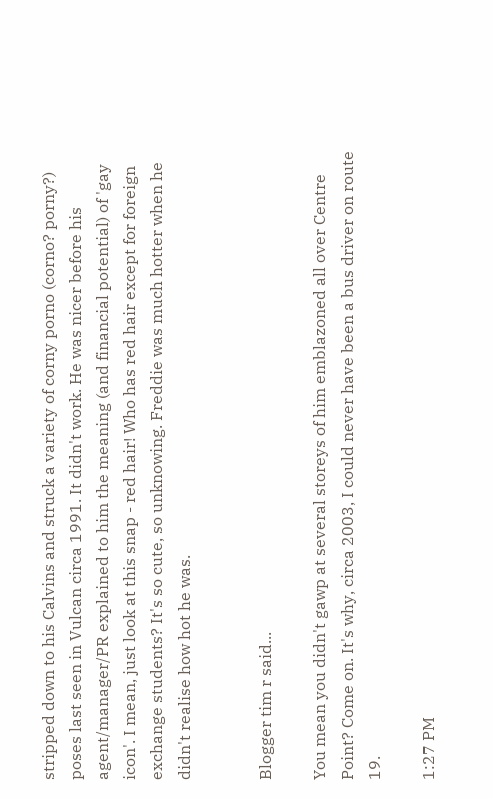stripped down to his Calvins and struck a variety of corny porno (corno? porny?) poses last seen in Vulcan circa 1991. It didn't work. He was nicer before his agent/manager/PR explained to him the meaning (and financial potential) of 'gay icon'. I mean, just look at this snap - red hair! Who has red hair except for foreign exchange students? It's so cute, so unknowing. Freddie was much hotter when he didn't realise how hot he was.


Blogger tim r said...

You mean you didn't gawp at several storeys of him emblazoned all over Centre Point? Come on. It's why, circa 2003, I could never have been a bus driver on route 19.

1:27 PM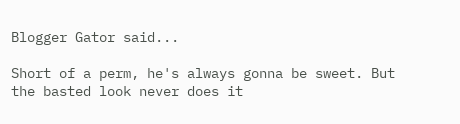Blogger Gator said...

Short of a perm, he's always gonna be sweet. But the basted look never does it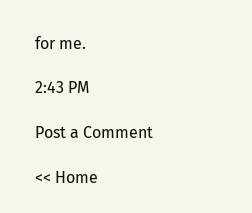for me.

2:43 PM

Post a Comment

<< Home